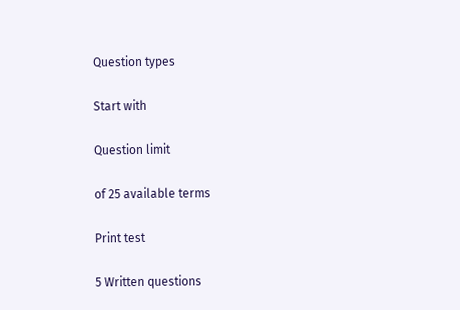Question types

Start with

Question limit

of 25 available terms

Print test

5 Written questions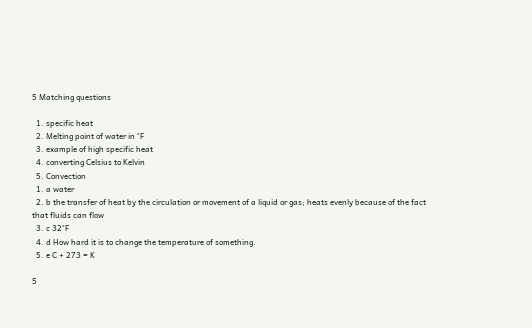5 Matching questions

  1. specific heat
  2. Melting point of water in °F
  3. example of high specific heat
  4. converting Celsius to Kelvin
  5. Convection
  1. a water
  2. b the transfer of heat by the circulation or movement of a liquid or gas; heats evenly because of the fact that fluids can flow
  3. c 32°F
  4. d How hard it is to change the temperature of something.
  5. e C + 273 = K

5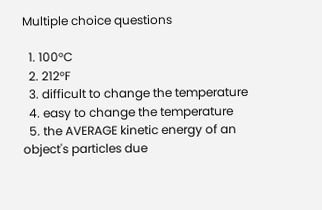Multiple choice questions

  1. 100°C
  2. 212°F
  3. difficult to change the temperature
  4. easy to change the temperature
  5. the AVERAGE kinetic energy of an object's particles due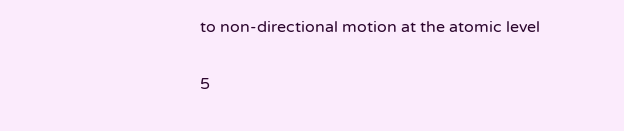to non-directional motion at the atomic level

5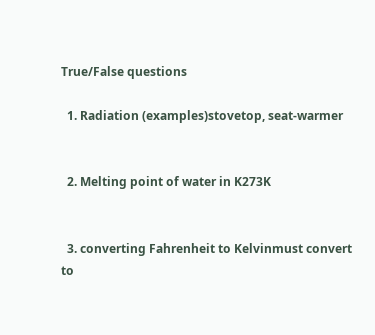True/False questions

  1. Radiation (examples)stovetop, seat-warmer


  2. Melting point of water in K273K


  3. converting Fahrenheit to Kelvinmust convert to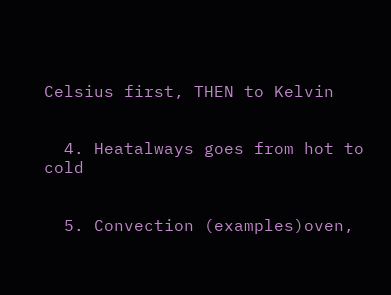Celsius first, THEN to Kelvin


  4. Heatalways goes from hot to cold


  5. Convection (examples)oven,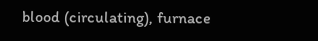blood (circulating), furnace